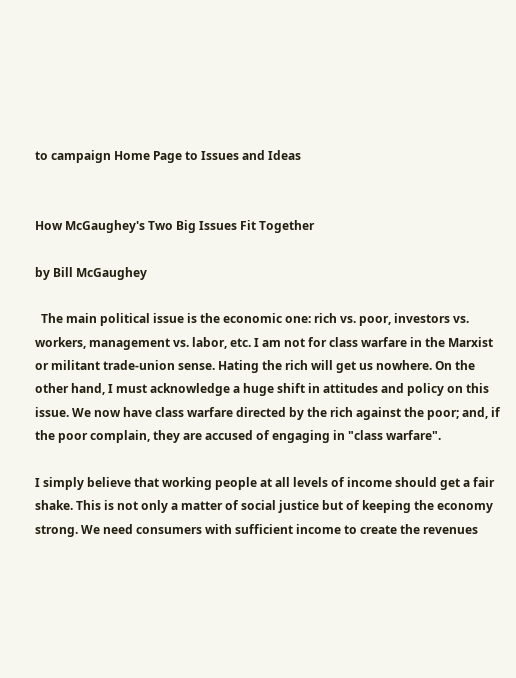to campaign Home Page to Issues and Ideas


How McGaughey's Two Big Issues Fit Together

by Bill McGaughey

  The main political issue is the economic one: rich vs. poor, investors vs. workers, management vs. labor, etc. I am not for class warfare in the Marxist or militant trade-union sense. Hating the rich will get us nowhere. On the other hand, I must acknowledge a huge shift in attitudes and policy on this issue. We now have class warfare directed by the rich against the poor; and, if the poor complain, they are accused of engaging in "class warfare".

I simply believe that working people at all levels of income should get a fair shake. This is not only a matter of social justice but of keeping the economy strong. We need consumers with sufficient income to create the revenues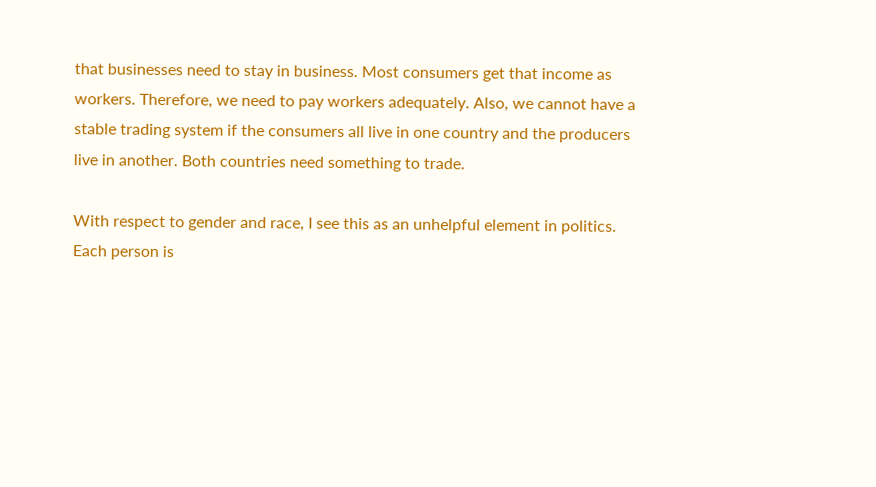that businesses need to stay in business. Most consumers get that income as workers. Therefore, we need to pay workers adequately. Also, we cannot have a stable trading system if the consumers all live in one country and the producers live in another. Both countries need something to trade.

With respect to gender and race, I see this as an unhelpful element in politics. Each person is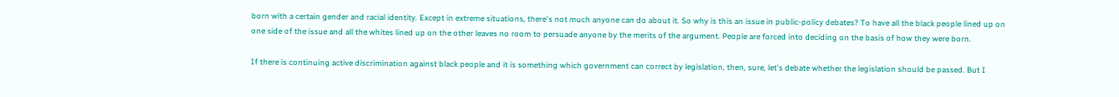born with a certain gender and racial identity. Except in extreme situations, there's not much anyone can do about it. So why is this an issue in public-policy debates? To have all the black people lined up on one side of the issue and all the whites lined up on the other leaves no room to persuade anyone by the merits of the argument. People are forced into deciding on the basis of how they were born.

If there is continuing active discrimination against black people and it is something which government can correct by legislation, then, sure, let's debate whether the legislation should be passed. But I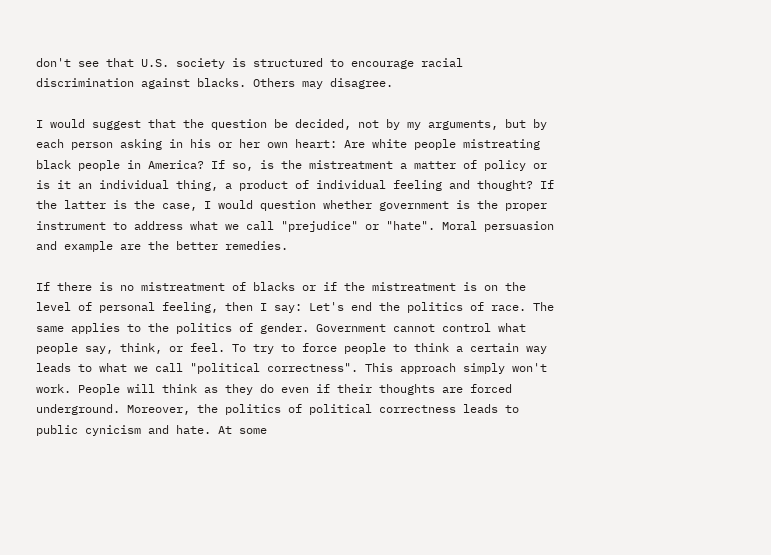don't see that U.S. society is structured to encourage racial discrimination against blacks. Others may disagree.

I would suggest that the question be decided, not by my arguments, but by each person asking in his or her own heart: Are white people mistreating black people in America? If so, is the mistreatment a matter of policy or is it an individual thing, a product of individual feeling and thought? If the latter is the case, I would question whether government is the proper instrument to address what we call "prejudice" or "hate". Moral persuasion and example are the better remedies.

If there is no mistreatment of blacks or if the mistreatment is on the level of personal feeling, then I say: Let's end the politics of race. The same applies to the politics of gender. Government cannot control what people say, think, or feel. To try to force people to think a certain way leads to what we call "political correctness". This approach simply won't work. People will think as they do even if their thoughts are forced underground. Moreover, the politics of political correctness leads to public cynicism and hate. At some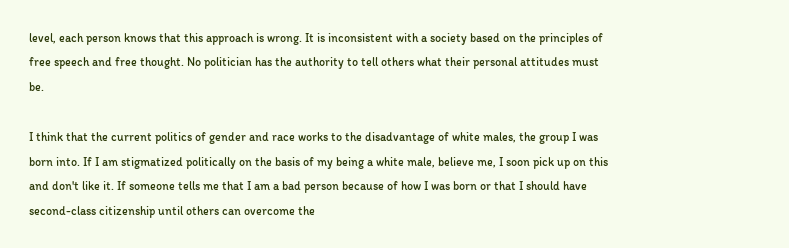level, each person knows that this approach is wrong. It is inconsistent with a society based on the principles of free speech and free thought. No politician has the authority to tell others what their personal attitudes must be.

I think that the current politics of gender and race works to the disadvantage of white males, the group I was born into. If I am stigmatized politically on the basis of my being a white male, believe me, I soon pick up on this and don't like it. If someone tells me that I am a bad person because of how I was born or that I should have second-class citizenship until others can overcome the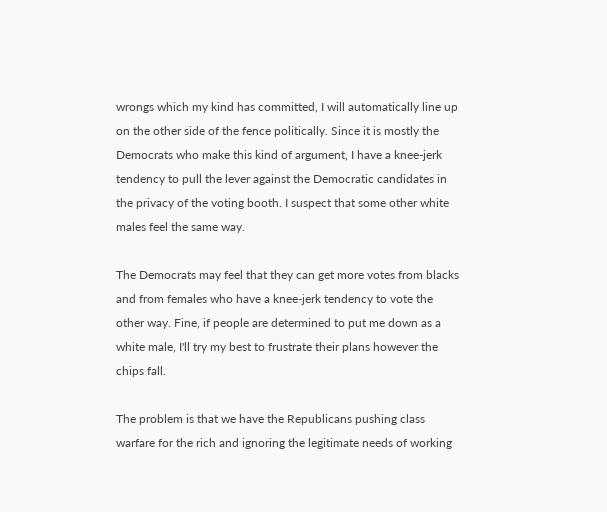wrongs which my kind has committed, I will automatically line up on the other side of the fence politically. Since it is mostly the Democrats who make this kind of argument, I have a knee-jerk tendency to pull the lever against the Democratic candidates in the privacy of the voting booth. I suspect that some other white males feel the same way.

The Democrats may feel that they can get more votes from blacks and from females who have a knee-jerk tendency to vote the other way. Fine, if people are determined to put me down as a white male, I'll try my best to frustrate their plans however the chips fall.

The problem is that we have the Republicans pushing class warfare for the rich and ignoring the legitimate needs of working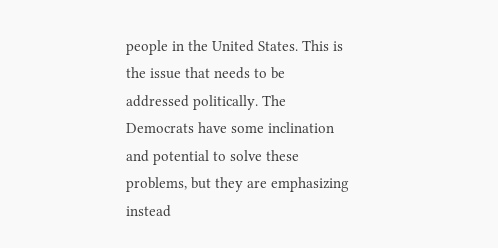people in the United States. This is the issue that needs to be addressed politically. The Democrats have some inclination and potential to solve these problems, but they are emphasizing instead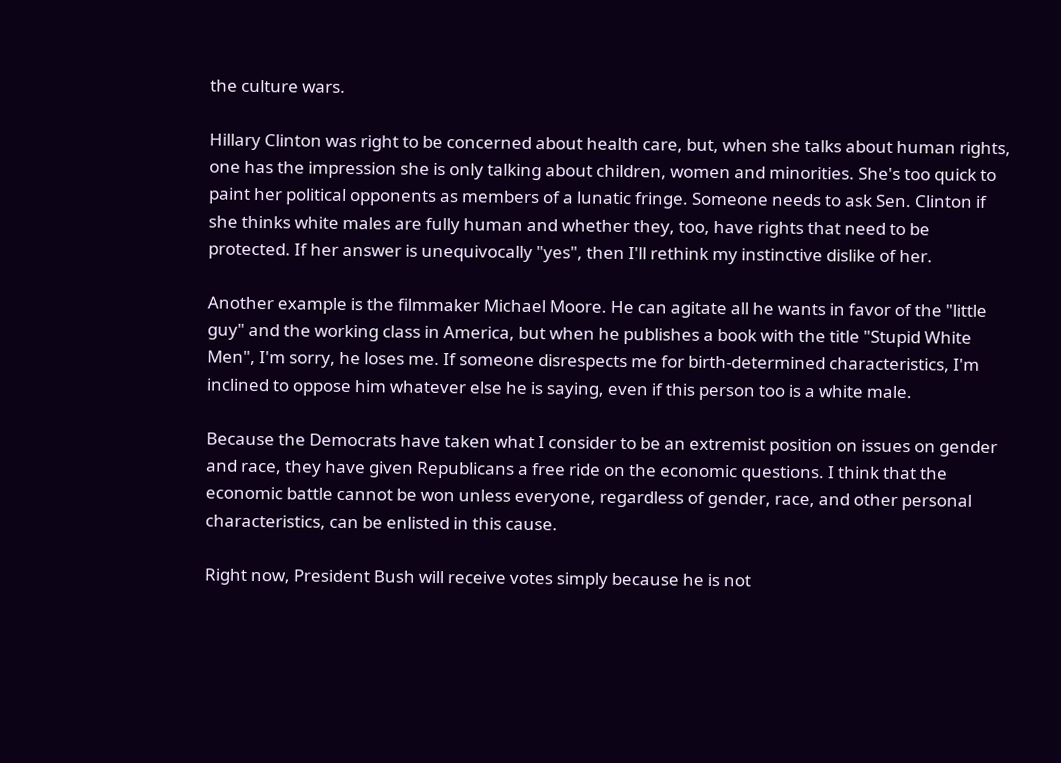the culture wars.

Hillary Clinton was right to be concerned about health care, but, when she talks about human rights, one has the impression she is only talking about children, women and minorities. She's too quick to paint her political opponents as members of a lunatic fringe. Someone needs to ask Sen. Clinton if she thinks white males are fully human and whether they, too, have rights that need to be protected. If her answer is unequivocally "yes", then I'll rethink my instinctive dislike of her.

Another example is the filmmaker Michael Moore. He can agitate all he wants in favor of the "little guy" and the working class in America, but when he publishes a book with the title "Stupid White Men", I'm sorry, he loses me. If someone disrespects me for birth-determined characteristics, I'm inclined to oppose him whatever else he is saying, even if this person too is a white male.

Because the Democrats have taken what I consider to be an extremist position on issues on gender and race, they have given Republicans a free ride on the economic questions. I think that the economic battle cannot be won unless everyone, regardless of gender, race, and other personal characteristics, can be enlisted in this cause.

Right now, President Bush will receive votes simply because he is not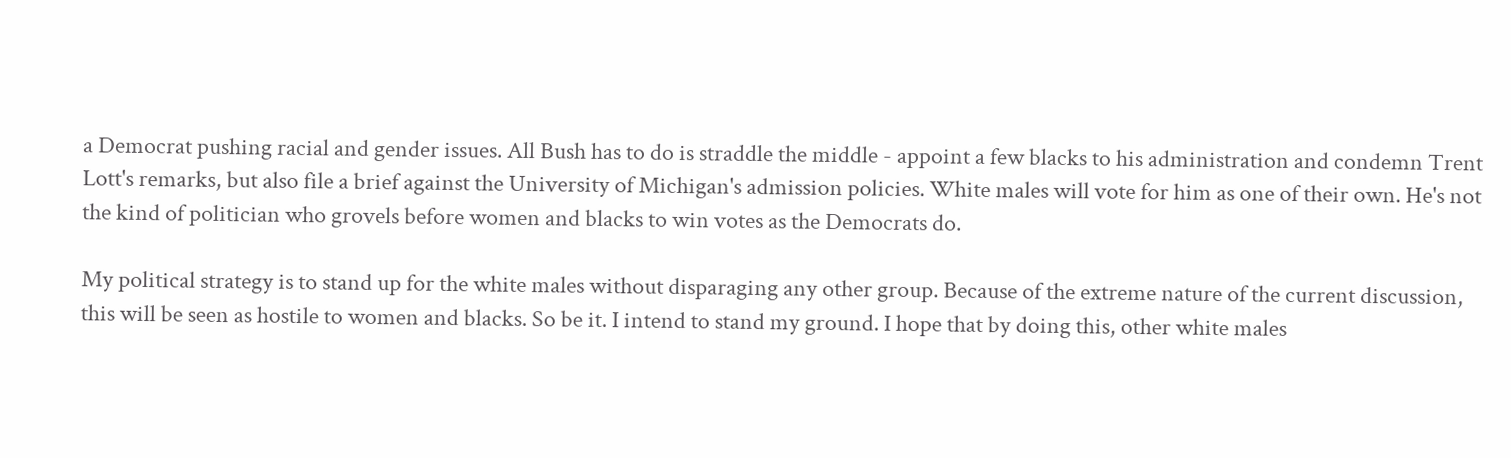a Democrat pushing racial and gender issues. All Bush has to do is straddle the middle - appoint a few blacks to his administration and condemn Trent Lott's remarks, but also file a brief against the University of Michigan's admission policies. White males will vote for him as one of their own. He's not the kind of politician who grovels before women and blacks to win votes as the Democrats do.

My political strategy is to stand up for the white males without disparaging any other group. Because of the extreme nature of the current discussion, this will be seen as hostile to women and blacks. So be it. I intend to stand my ground. I hope that by doing this, other white males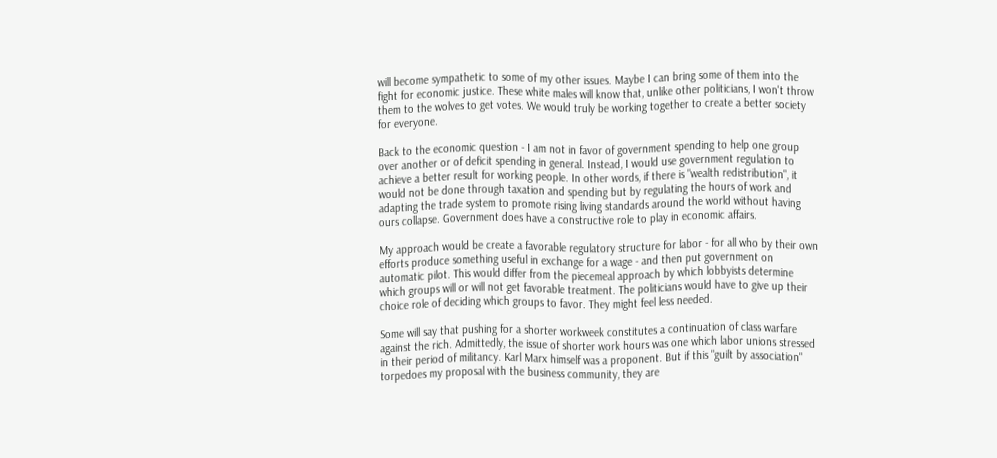will become sympathetic to some of my other issues. Maybe I can bring some of them into the fight for economic justice. These white males will know that, unlike other politicians, I won't throw them to the wolves to get votes. We would truly be working together to create a better society for everyone.

Back to the economic question - I am not in favor of government spending to help one group over another or of deficit spending in general. Instead, I would use government regulation to achieve a better result for working people. In other words, if there is "wealth redistribution", it would not be done through taxation and spending but by regulating the hours of work and adapting the trade system to promote rising living standards around the world without having ours collapse. Government does have a constructive role to play in economic affairs.

My approach would be create a favorable regulatory structure for labor - for all who by their own efforts produce something useful in exchange for a wage - and then put government on automatic pilot. This would differ from the piecemeal approach by which lobbyists determine which groups will or will not get favorable treatment. The politicians would have to give up their choice role of deciding which groups to favor. They might feel less needed.

Some will say that pushing for a shorter workweek constitutes a continuation of class warfare against the rich. Admittedly, the issue of shorter work hours was one which labor unions stressed in their period of militancy. Karl Marx himself was a proponent. But if this "guilt by association" torpedoes my proposal with the business community, they are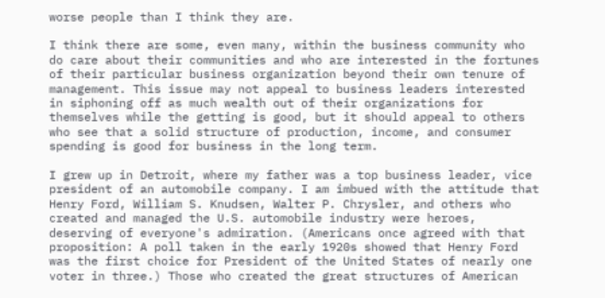worse people than I think they are.

I think there are some, even many, within the business community who do care about their communities and who are interested in the fortunes of their particular business organization beyond their own tenure of management. This issue may not appeal to business leaders interested in siphoning off as much wealth out of their organizations for themselves while the getting is good, but it should appeal to others who see that a solid structure of production, income, and consumer spending is good for business in the long term.

I grew up in Detroit, where my father was a top business leader, vice president of an automobile company. I am imbued with the attitude that Henry Ford, William S. Knudsen, Walter P. Chrysler, and others who created and managed the U.S. automobile industry were heroes, deserving of everyone's admiration. (Americans once agreed with that proposition: A poll taken in the early 1920s showed that Henry Ford was the first choice for President of the United States of nearly one voter in three.) Those who created the great structures of American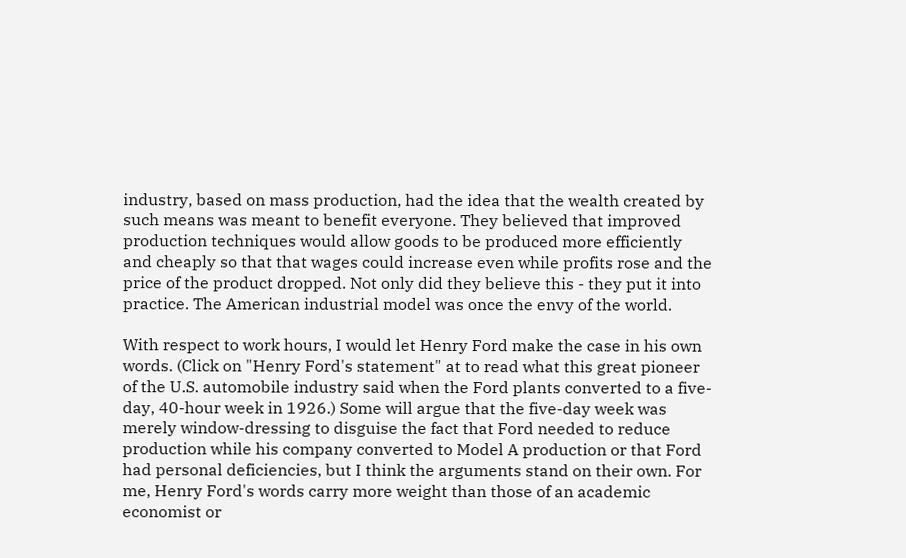industry, based on mass production, had the idea that the wealth created by such means was meant to benefit everyone. They believed that improved production techniques would allow goods to be produced more efficiently and cheaply so that that wages could increase even while profits rose and the price of the product dropped. Not only did they believe this - they put it into practice. The American industrial model was once the envy of the world.

With respect to work hours, I would let Henry Ford make the case in his own words. (Click on "Henry Ford's statement" at to read what this great pioneer of the U.S. automobile industry said when the Ford plants converted to a five-day, 40-hour week in 1926.) Some will argue that the five-day week was merely window-dressing to disguise the fact that Ford needed to reduce production while his company converted to Model A production or that Ford had personal deficiencies, but I think the arguments stand on their own. For me, Henry Ford's words carry more weight than those of an academic economist or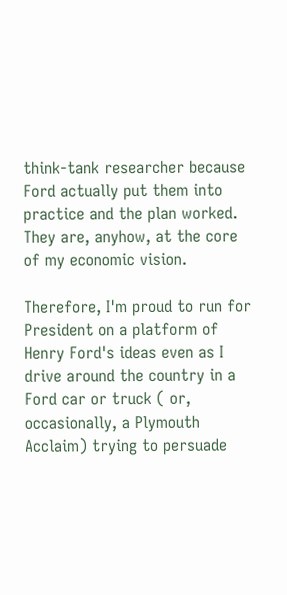think-tank researcher because Ford actually put them into practice and the plan worked. They are, anyhow, at the core of my economic vision.

Therefore, I'm proud to run for President on a platform of Henry Ford's ideas even as I drive around the country in a Ford car or truck ( or, occasionally, a Plymouth Acclaim) trying to persuade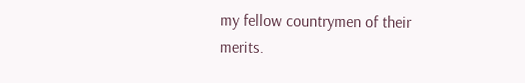my fellow countrymen of their merits.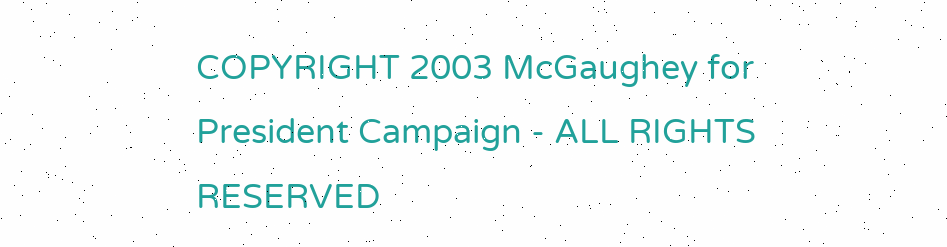COPYRIGHT 2003 McGaughey for President Campaign - ALL RIGHTS RESERVED